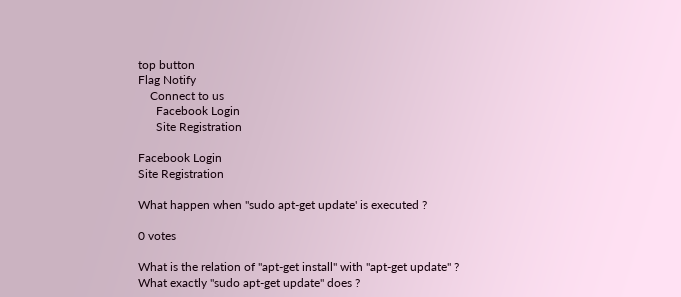top button
Flag Notify
    Connect to us
      Facebook Login
      Site Registration

Facebook Login
Site Registration

What happen when "sudo apt-get update' is executed ?

0 votes

What is the relation of "apt-get install" with "apt-get update" ? What exactly "sudo apt-get update" does ?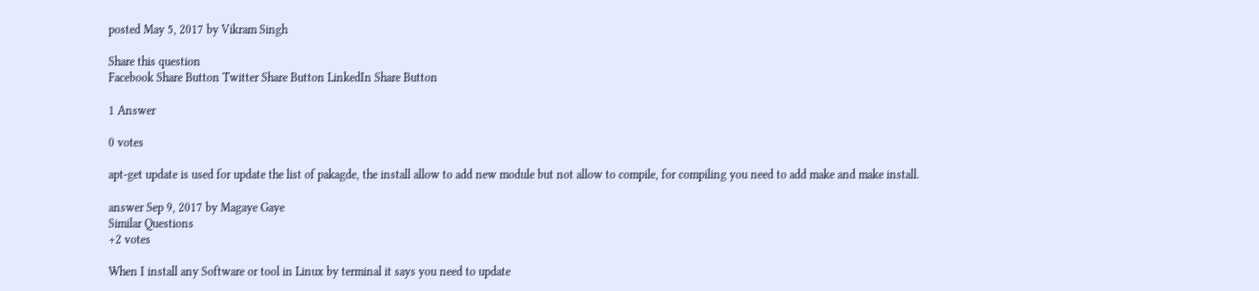posted May 5, 2017 by Vikram Singh

Share this question
Facebook Share Button Twitter Share Button LinkedIn Share Button

1 Answer

0 votes

apt-get update is used for update the list of pakagde, the install allow to add new module but not allow to compile, for compiling you need to add make and make install.

answer Sep 9, 2017 by Magaye Gaye
Similar Questions
+2 votes

When I install any Software or tool in Linux by terminal it says you need to update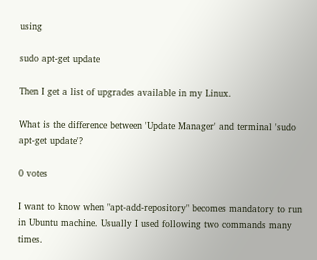using

sudo apt-get update

Then I get a list of upgrades available in my Linux.

What is the difference between 'Update Manager' and terminal 'sudo apt-get update'?

0 votes

I want to know when "apt-add-repository" becomes mandatory to run in Ubuntu machine. Usually I used following two commands many times.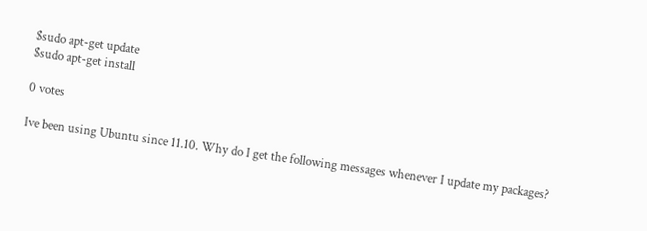$sudo apt-get update
$sudo apt-get install

0 votes

Ive been using Ubuntu since 11.10. Why do I get the following messages whenever I update my packages?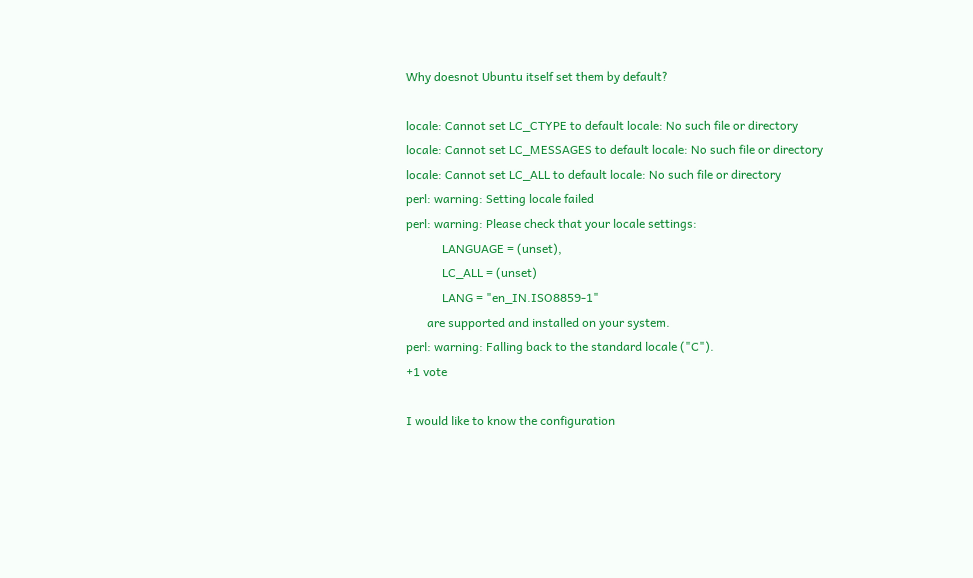Why doesnot Ubuntu itself set them by default?

locale: Cannot set LC_CTYPE to default locale: No such file or directory
locale: Cannot set LC_MESSAGES to default locale: No such file or directory
locale: Cannot set LC_ALL to default locale: No such file or directory
perl: warning: Setting locale failed
perl: warning: Please check that your locale settings:
            LANGUAGE = (unset),
            LC_ALL = (unset)
            LANG = "en_IN.ISO8859-1"
       are supported and installed on your system.
perl: warning: Falling back to the standard locale ("C").
+1 vote

I would like to know the configuration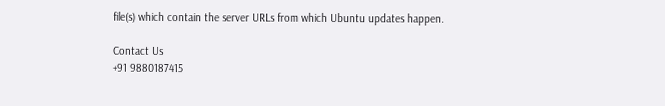file(s) which contain the server URLs from which Ubuntu updates happen.

Contact Us
+91 9880187415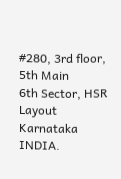#280, 3rd floor, 5th Main
6th Sector, HSR Layout
Karnataka INDIA.